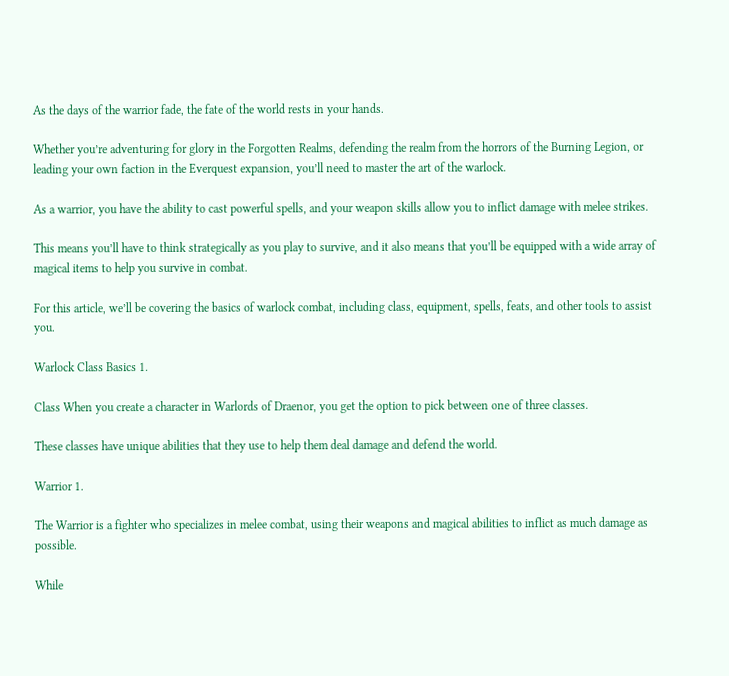As the days of the warrior fade, the fate of the world rests in your hands.

Whether you’re adventuring for glory in the Forgotten Realms, defending the realm from the horrors of the Burning Legion, or leading your own faction in the Everquest expansion, you’ll need to master the art of the warlock.

As a warrior, you have the ability to cast powerful spells, and your weapon skills allow you to inflict damage with melee strikes.

This means you’ll have to think strategically as you play to survive, and it also means that you’ll be equipped with a wide array of magical items to help you survive in combat.

For this article, we’ll be covering the basics of warlock combat, including class, equipment, spells, feats, and other tools to assist you.

Warlock Class Basics 1.

Class When you create a character in Warlords of Draenor, you get the option to pick between one of three classes.

These classes have unique abilities that they use to help them deal damage and defend the world.

Warrior 1.

The Warrior is a fighter who specializes in melee combat, using their weapons and magical abilities to inflict as much damage as possible.

While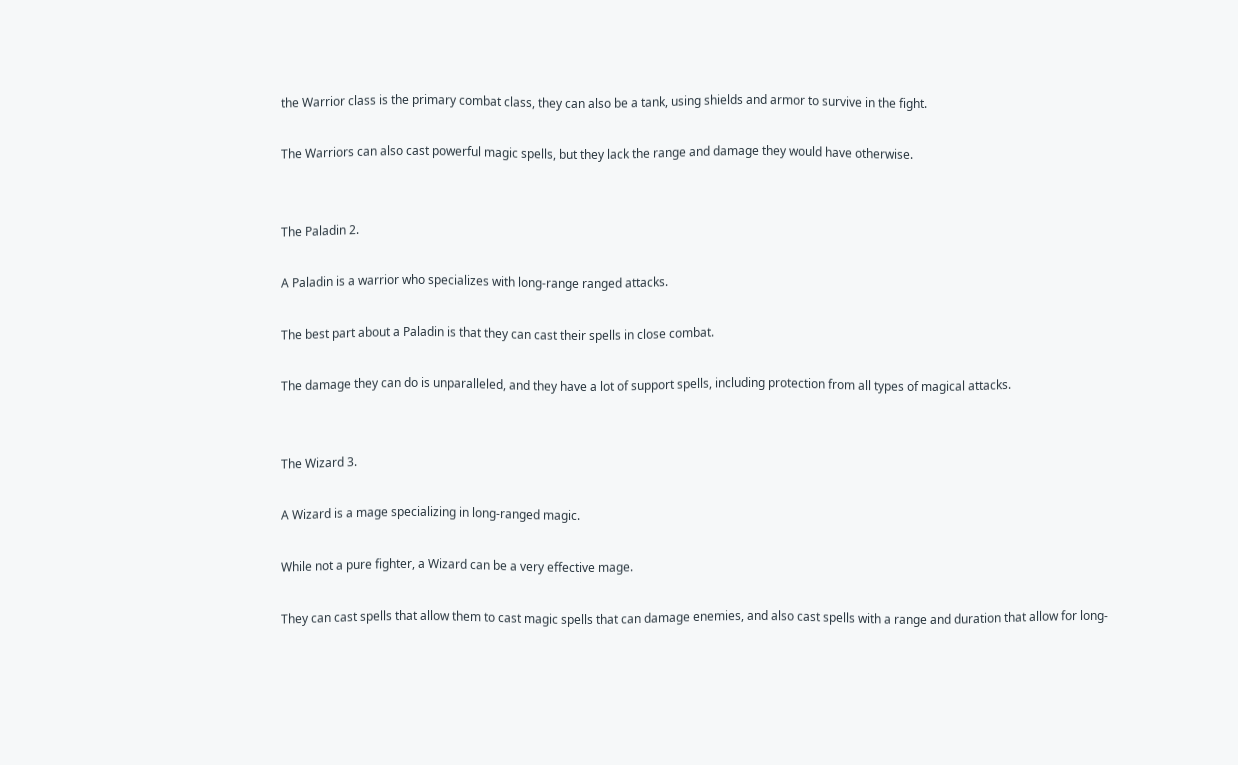the Warrior class is the primary combat class, they can also be a tank, using shields and armor to survive in the fight.

The Warriors can also cast powerful magic spells, but they lack the range and damage they would have otherwise.


The Paladin 2.

A Paladin is a warrior who specializes with long-range ranged attacks.

The best part about a Paladin is that they can cast their spells in close combat.

The damage they can do is unparalleled, and they have a lot of support spells, including protection from all types of magical attacks.


The Wizard 3.

A Wizard is a mage specializing in long-ranged magic.

While not a pure fighter, a Wizard can be a very effective mage.

They can cast spells that allow them to cast magic spells that can damage enemies, and also cast spells with a range and duration that allow for long-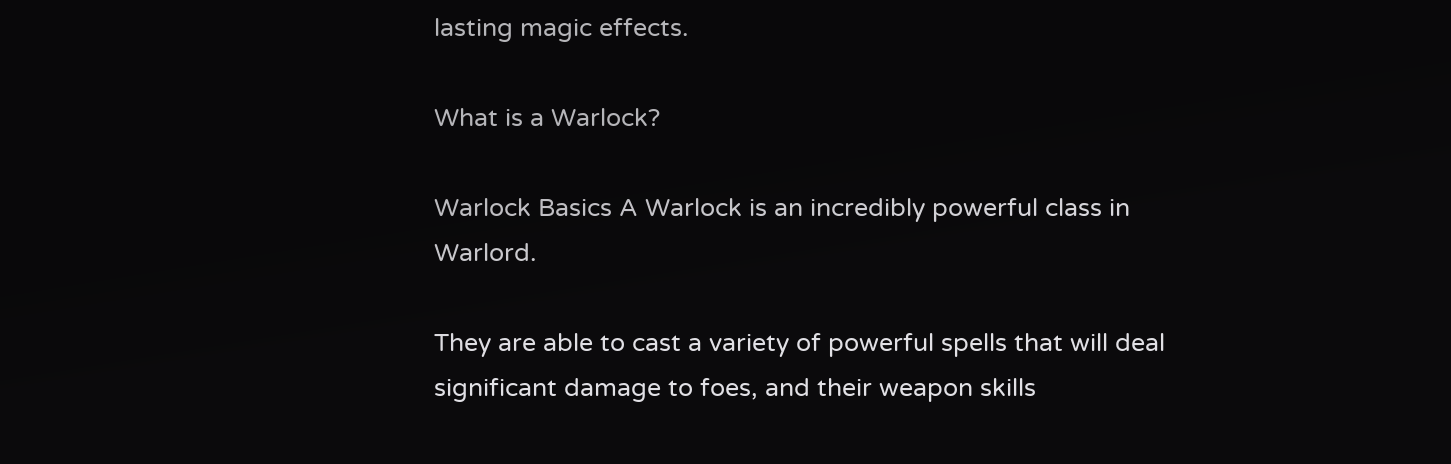lasting magic effects.

What is a Warlock?

Warlock Basics A Warlock is an incredibly powerful class in Warlord.

They are able to cast a variety of powerful spells that will deal significant damage to foes, and their weapon skills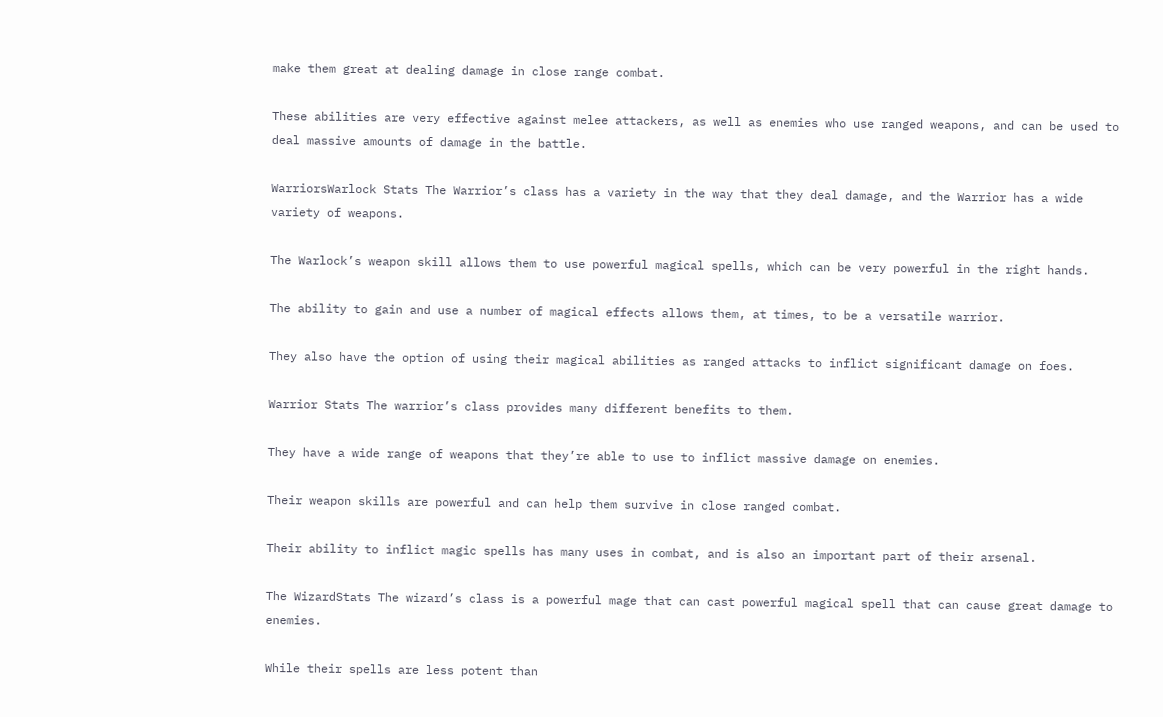make them great at dealing damage in close range combat.

These abilities are very effective against melee attackers, as well as enemies who use ranged weapons, and can be used to deal massive amounts of damage in the battle.

WarriorsWarlock Stats The Warrior’s class has a variety in the way that they deal damage, and the Warrior has a wide variety of weapons.

The Warlock’s weapon skill allows them to use powerful magical spells, which can be very powerful in the right hands.

The ability to gain and use a number of magical effects allows them, at times, to be a versatile warrior.

They also have the option of using their magical abilities as ranged attacks to inflict significant damage on foes.

Warrior Stats The warrior’s class provides many different benefits to them.

They have a wide range of weapons that they’re able to use to inflict massive damage on enemies.

Their weapon skills are powerful and can help them survive in close ranged combat.

Their ability to inflict magic spells has many uses in combat, and is also an important part of their arsenal.

The WizardStats The wizard’s class is a powerful mage that can cast powerful magical spell that can cause great damage to enemies.

While their spells are less potent than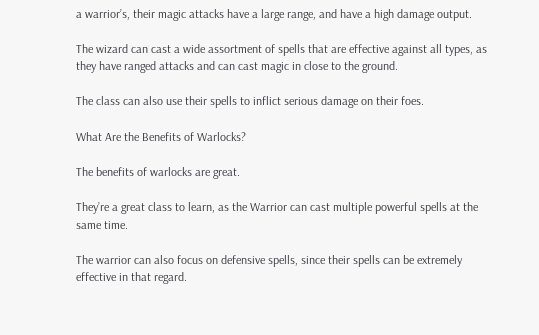a warrior’s, their magic attacks have a large range, and have a high damage output.

The wizard can cast a wide assortment of spells that are effective against all types, as they have ranged attacks and can cast magic in close to the ground.

The class can also use their spells to inflict serious damage on their foes.

What Are the Benefits of Warlocks?

The benefits of warlocks are great.

They’re a great class to learn, as the Warrior can cast multiple powerful spells at the same time.

The warrior can also focus on defensive spells, since their spells can be extremely effective in that regard.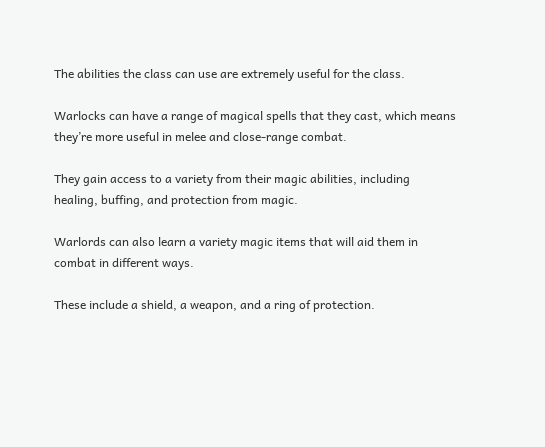The abilities the class can use are extremely useful for the class.

Warlocks can have a range of magical spells that they cast, which means they’re more useful in melee and close-range combat.

They gain access to a variety from their magic abilities, including healing, buffing, and protection from magic.

Warlords can also learn a variety magic items that will aid them in combat in different ways.

These include a shield, a weapon, and a ring of protection.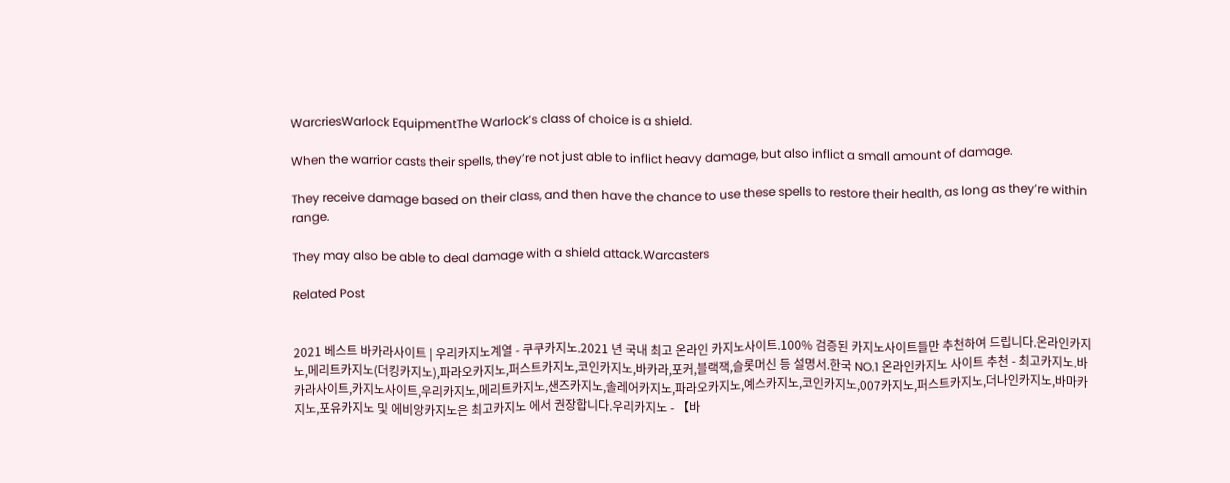WarcriesWarlock EquipmentThe Warlock’s class of choice is a shield.

When the warrior casts their spells, they’re not just able to inflict heavy damage, but also inflict a small amount of damage.

They receive damage based on their class, and then have the chance to use these spells to restore their health, as long as they’re within range.

They may also be able to deal damage with a shield attack.Warcasters

Related Post


2021 베스트 바카라사이트 | 우리카지노계열 - 쿠쿠카지노.2021 년 국내 최고 온라인 카지노사이트.100% 검증된 카지노사이트들만 추천하여 드립니다.온라인카지노,메리트카지노(더킹카지노),파라오카지노,퍼스트카지노,코인카지노,바카라,포커,블랙잭,슬롯머신 등 설명서.한국 NO.1 온라인카지노 사이트 추천 - 최고카지노.바카라사이트,카지노사이트,우리카지노,메리트카지노,샌즈카지노,솔레어카지노,파라오카지노,예스카지노,코인카지노,007카지노,퍼스트카지노,더나인카지노,바마카지노,포유카지노 및 에비앙카지노은 최고카지노 에서 권장합니다.우리카지노 - 【바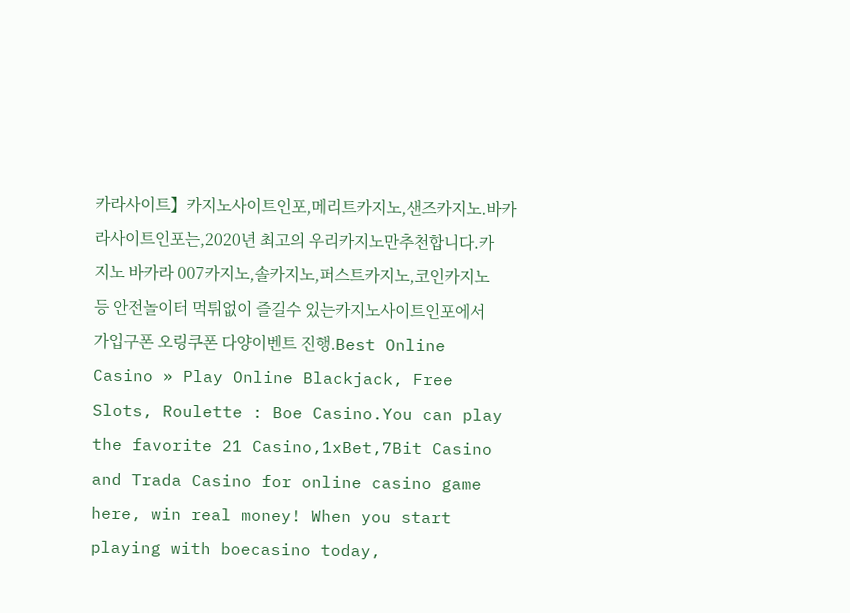카라사이트】카지노사이트인포,메리트카지노,샌즈카지노.바카라사이트인포는,2020년 최고의 우리카지노만추천합니다.카지노 바카라 007카지노,솔카지노,퍼스트카지노,코인카지노등 안전놀이터 먹튀없이 즐길수 있는카지노사이트인포에서 가입구폰 오링쿠폰 다양이벤트 진행.Best Online Casino » Play Online Blackjack, Free Slots, Roulette : Boe Casino.You can play the favorite 21 Casino,1xBet,7Bit Casino and Trada Casino for online casino game here, win real money! When you start playing with boecasino today,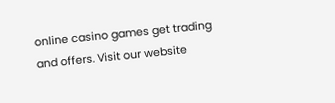online casino games get trading and offers. Visit our website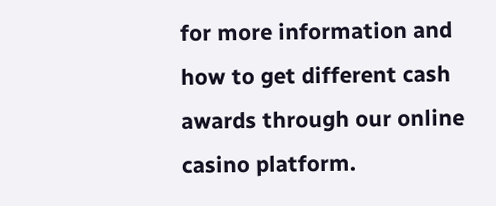for more information and how to get different cash awards through our online casino platform.